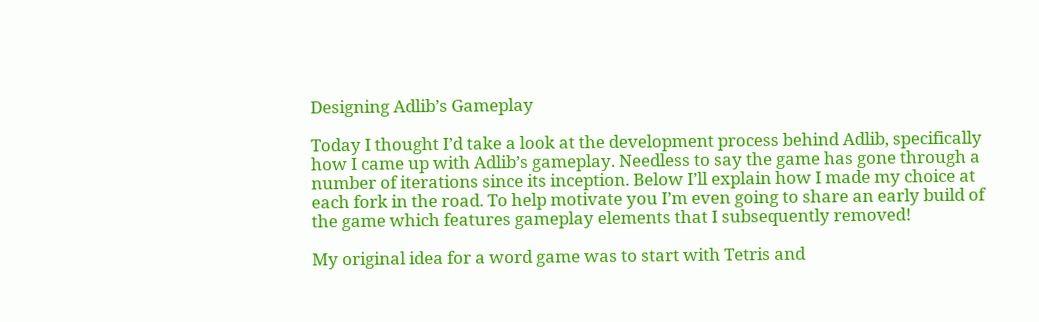Designing Adlib’s Gameplay

Today I thought I’d take a look at the development process behind Adlib, specifically how I came up with Adlib’s gameplay. Needless to say the game has gone through a number of iterations since its inception. Below I’ll explain how I made my choice at each fork in the road. To help motivate you I’m even going to share an early build of the game which features gameplay elements that I subsequently removed!

My original idea for a word game was to start with Tetris and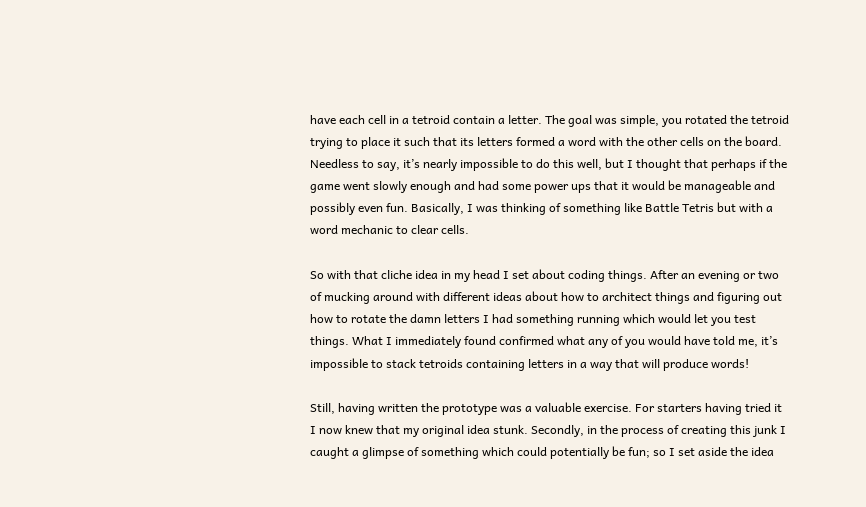have each cell in a tetroid contain a letter. The goal was simple, you rotated the tetroid trying to place it such that its letters formed a word with the other cells on the board. Needless to say, it’s nearly impossible to do this well, but I thought that perhaps if the game went slowly enough and had some power ups that it would be manageable and possibly even fun. Basically, I was thinking of something like Battle Tetris but with a word mechanic to clear cells.

So with that cliche idea in my head I set about coding things. After an evening or two of mucking around with different ideas about how to architect things and figuring out how to rotate the damn letters I had something running which would let you test things. What I immediately found confirmed what any of you would have told me, it’s impossible to stack tetroids containing letters in a way that will produce words!

Still, having written the prototype was a valuable exercise. For starters having tried it I now knew that my original idea stunk. Secondly, in the process of creating this junk I caught a glimpse of something which could potentially be fun; so I set aside the idea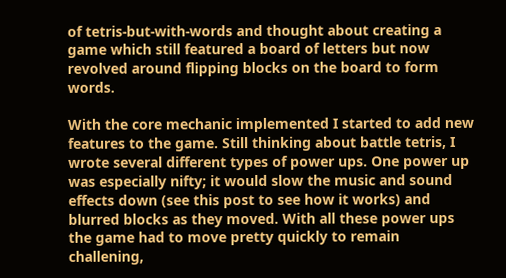of tetris-but-with-words and thought about creating a game which still featured a board of letters but now revolved around flipping blocks on the board to form words.

With the core mechanic implemented I started to add new features to the game. Still thinking about battle tetris, I wrote several different types of power ups. One power up was especially nifty; it would slow the music and sound effects down (see this post to see how it works) and blurred blocks as they moved. With all these power ups the game had to move pretty quickly to remain challening,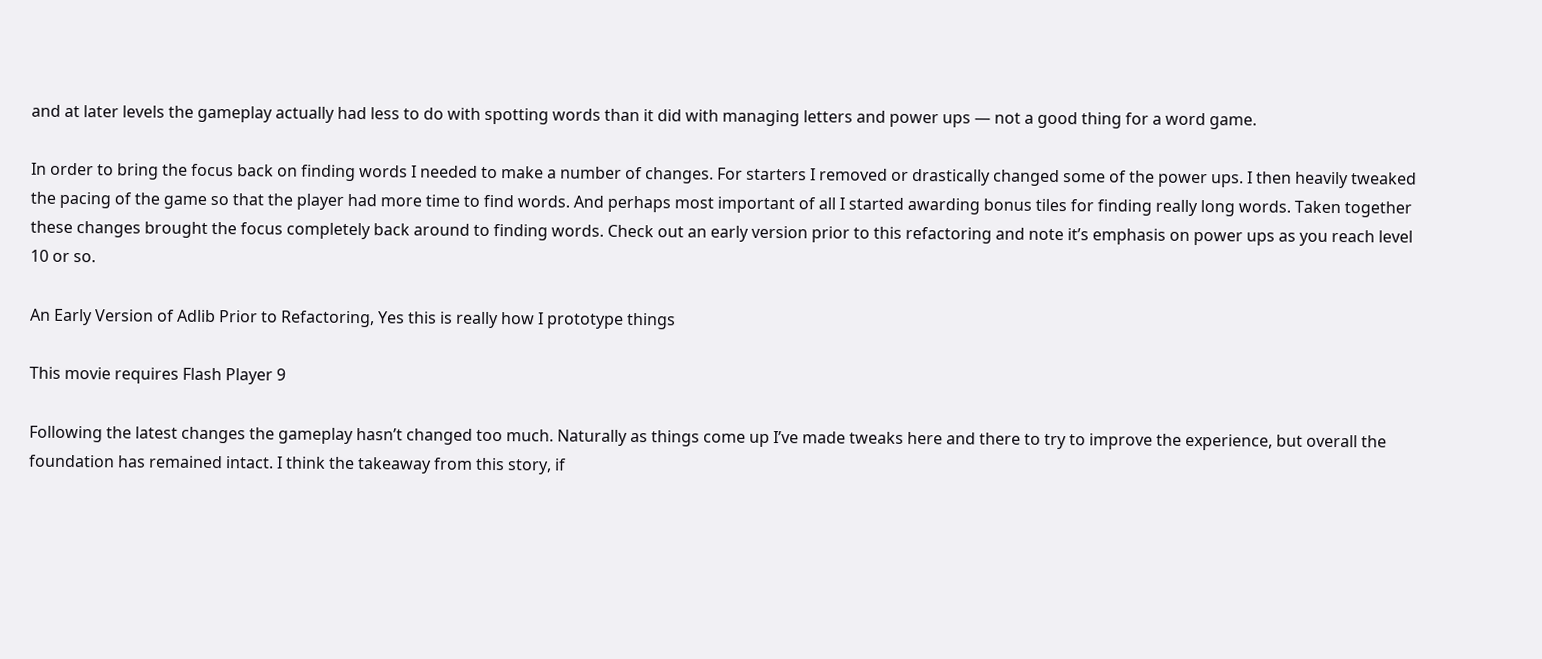and at later levels the gameplay actually had less to do with spotting words than it did with managing letters and power ups — not a good thing for a word game.

In order to bring the focus back on finding words I needed to make a number of changes. For starters I removed or drastically changed some of the power ups. I then heavily tweaked the pacing of the game so that the player had more time to find words. And perhaps most important of all I started awarding bonus tiles for finding really long words. Taken together these changes brought the focus completely back around to finding words. Check out an early version prior to this refactoring and note it’s emphasis on power ups as you reach level 10 or so.

An Early Version of Adlib Prior to Refactoring, Yes this is really how I prototype things

This movie requires Flash Player 9

Following the latest changes the gameplay hasn’t changed too much. Naturally as things come up I’ve made tweaks here and there to try to improve the experience, but overall the foundation has remained intact. I think the takeaway from this story, if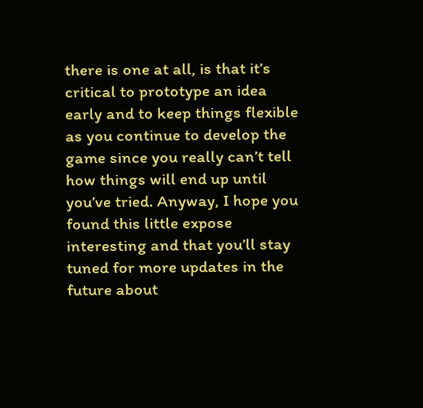there is one at all, is that it’s critical to prototype an idea early and to keep things flexible as you continue to develop the game since you really can’t tell how things will end up until you’ve tried. Anyway, I hope you found this little expose interesting and that you’ll stay tuned for more updates in the future about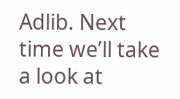Adlib. Next time we’ll take a look at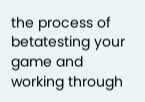the process of betatesting your game and working through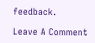feedback.

Leave A Comment